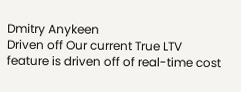Dmitry Anykeen
Driven off Our current True LTV feature is driven off of real-time cost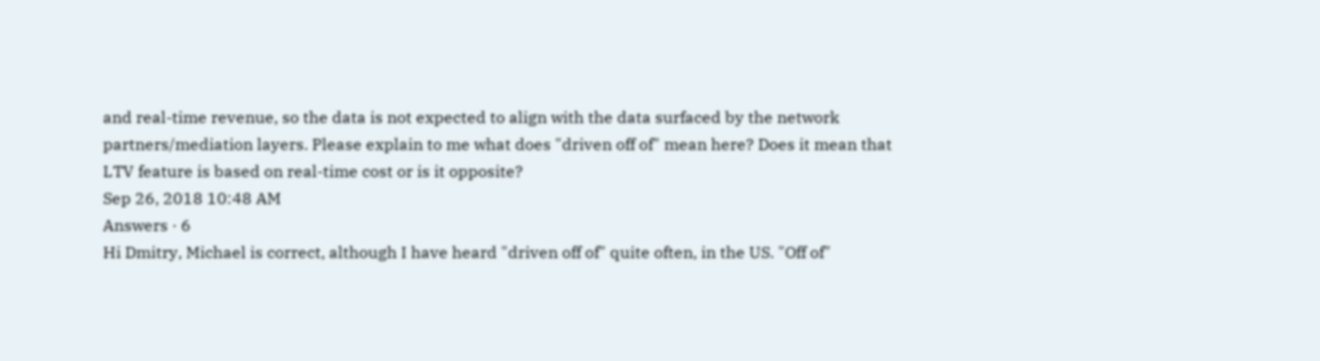and real-time revenue, so the data is not expected to align with the data surfaced by the network partners/mediation layers. Please explain to me what does "driven off of" mean here? Does it mean that LTV feature is based on real-time cost or is it opposite?
Sep 26, 2018 10:48 AM
Answers · 6
Hi Dmitry, Michael is correct, although I have heard "driven off of" quite often, in the US. "Off of"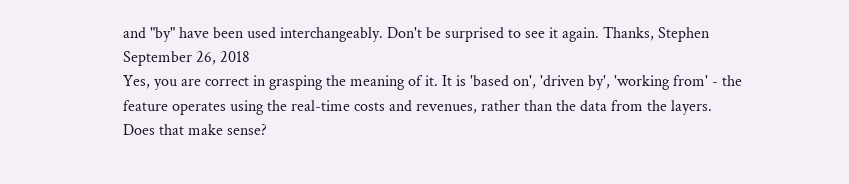and "by" have been used interchangeably. Don't be surprised to see it again. Thanks, Stephen
September 26, 2018
Yes, you are correct in grasping the meaning of it. It is 'based on', 'driven by', 'working from' - the feature operates using the real-time costs and revenues, rather than the data from the layers. Does that make sense?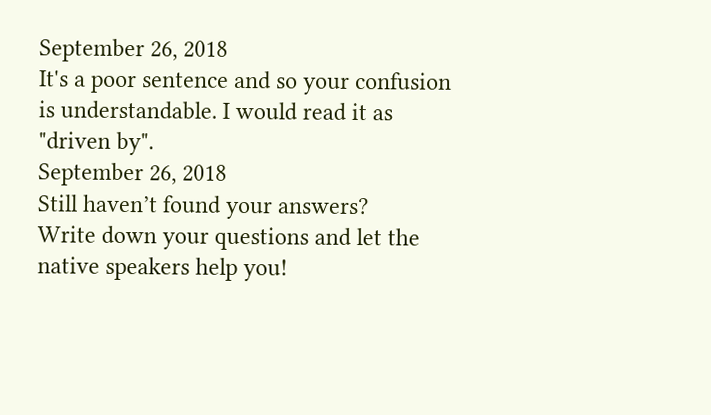September 26, 2018
It's a poor sentence and so your confusion is understandable. I would read it as "driven by".
September 26, 2018
Still haven’t found your answers?
Write down your questions and let the native speakers help you!